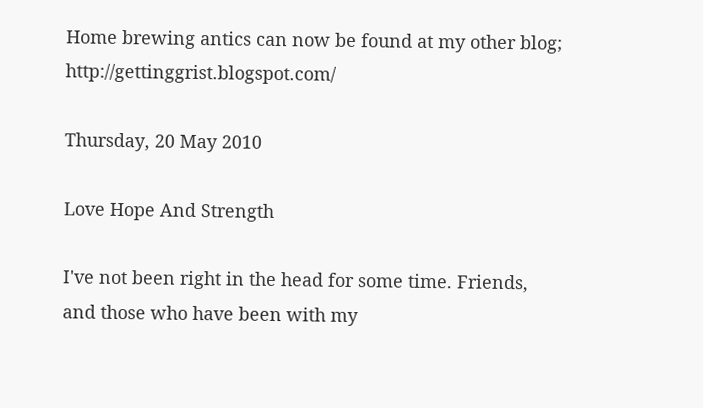Home brewing antics can now be found at my other blog; http://gettinggrist.blogspot.com/

Thursday, 20 May 2010

Love Hope And Strength

I've not been right in the head for some time. Friends, and those who have been with my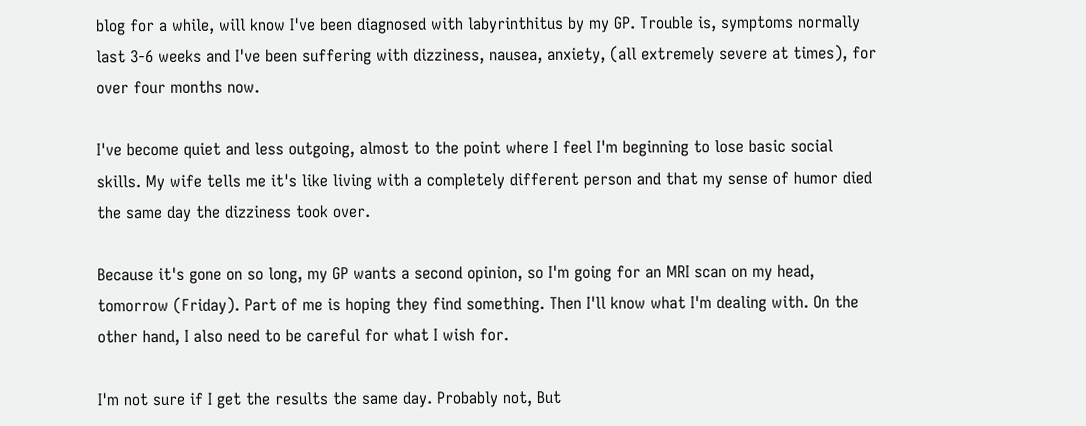blog for a while, will know I've been diagnosed with labyrinthitus by my GP. Trouble is, symptoms normally last 3-6 weeks and I've been suffering with dizziness, nausea, anxiety, (all extremely severe at times), for over four months now.

I've become quiet and less outgoing, almost to the point where I feel I'm beginning to lose basic social skills. My wife tells me it's like living with a completely different person and that my sense of humor died the same day the dizziness took over.

Because it's gone on so long, my GP wants a second opinion, so I'm going for an MRI scan on my head, tomorrow (Friday). Part of me is hoping they find something. Then I'll know what I'm dealing with. On the other hand, I also need to be careful for what I wish for.

I'm not sure if I get the results the same day. Probably not, But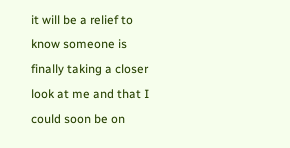it will be a relief to know someone is finally taking a closer look at me and that I could soon be on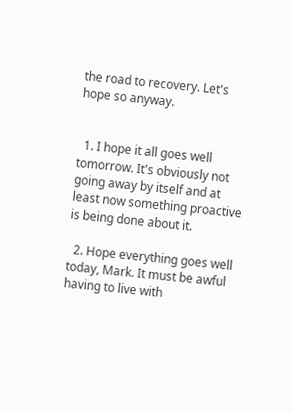the road to recovery. Let's hope so anyway.


  1. I hope it all goes well tomorrow. It's obviously not going away by itself and at least now something proactive is being done about it.

  2. Hope everything goes well today, Mark. It must be awful having to live with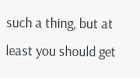such a thing, but at least you should get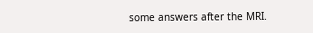some answers after the MRI.